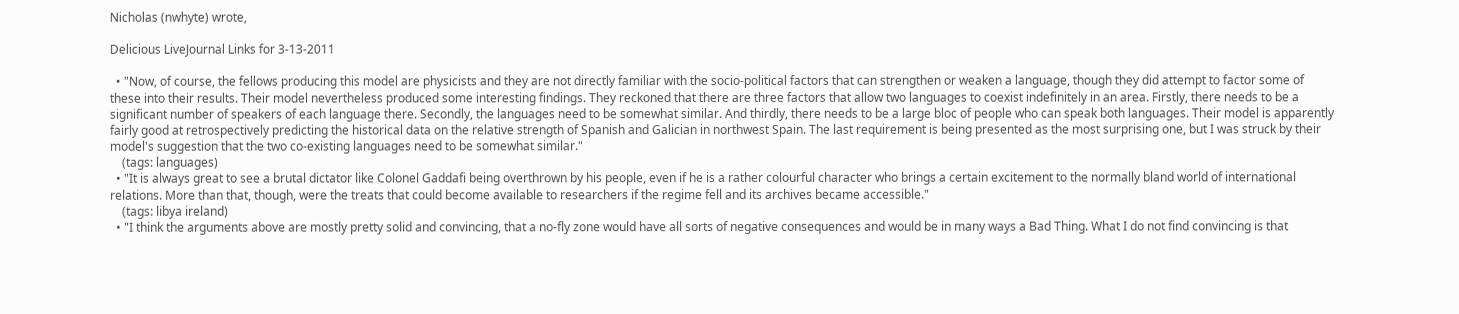Nicholas (nwhyte) wrote,

Delicious LiveJournal Links for 3-13-2011

  • "Now, of course, the fellows producing this model are physicists and they are not directly familiar with the socio-political factors that can strengthen or weaken a language, though they did attempt to factor some of these into their results. Their model nevertheless produced some interesting findings. They reckoned that there are three factors that allow two languages to coexist indefinitely in an area. Firstly, there needs to be a significant number of speakers of each language there. Secondly, the languages need to be somewhat similar. And thirdly, there needs to be a large bloc of people who can speak both languages. Their model is apparently fairly good at retrospectively predicting the historical data on the relative strength of Spanish and Galician in northwest Spain. The last requirement is being presented as the most surprising one, but I was struck by their model's suggestion that the two co-existing languages need to be somewhat similar."
    (tags: languages)
  • "It is always great to see a brutal dictator like Colonel Gaddafi being overthrown by his people, even if he is a rather colourful character who brings a certain excitement to the normally bland world of international relations. More than that, though, were the treats that could become available to researchers if the regime fell and its archives became accessible."
    (tags: libya ireland)
  • "I think the arguments above are mostly pretty solid and convincing, that a no-fly zone would have all sorts of negative consequences and would be in many ways a Bad Thing. What I do not find convincing is that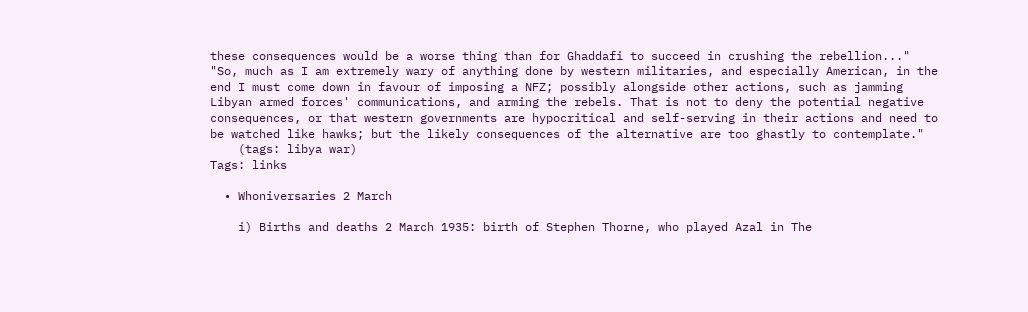these consequences would be a worse thing than for Ghaddafi to succeed in crushing the rebellion..." "So, much as I am extremely wary of anything done by western militaries, and especially American, in the end I must come down in favour of imposing a NFZ; possibly alongside other actions, such as jamming Libyan armed forces' communications, and arming the rebels. That is not to deny the potential negative consequences, or that western governments are hypocritical and self-serving in their actions and need to be watched like hawks; but the likely consequences of the alternative are too ghastly to contemplate."
    (tags: libya war)
Tags: links

  • Whoniversaries 2 March

    i) Births and deaths 2 March 1935: birth of Stephen Thorne, who played Azal in The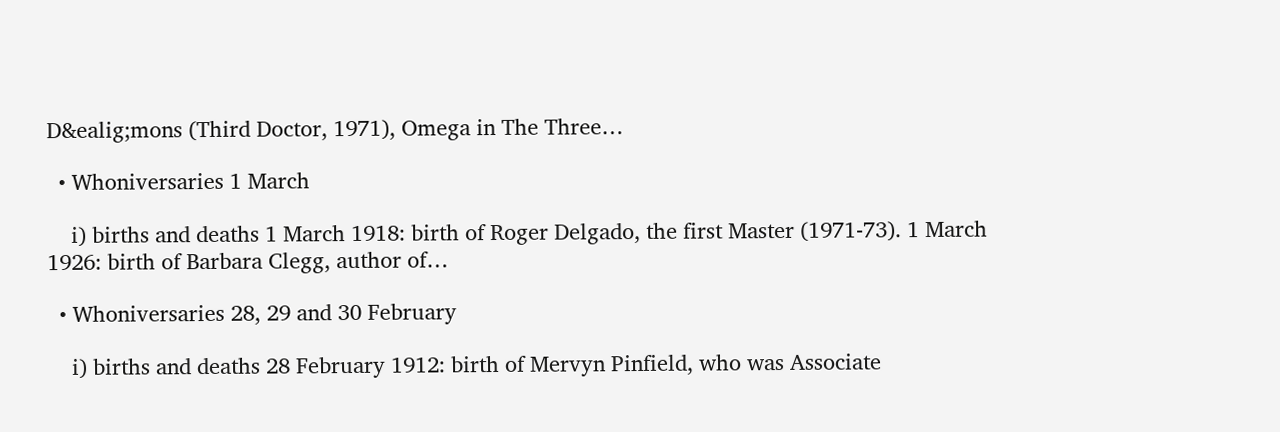D&ealig;mons (Third Doctor, 1971), Omega in The Three…

  • Whoniversaries 1 March

    i) births and deaths 1 March 1918: birth of Roger Delgado, the first Master (1971-73). 1 March 1926: birth of Barbara Clegg, author of…

  • Whoniversaries 28, 29 and 30 February

    i) births and deaths 28 February 1912: birth of Mervyn Pinfield, who was Associate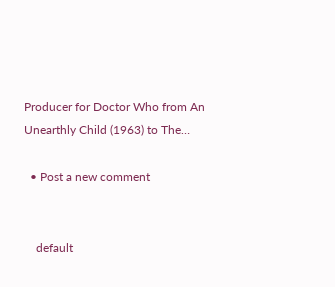Producer for Doctor Who from An Unearthly Child (1963) to The…

  • Post a new comment


    default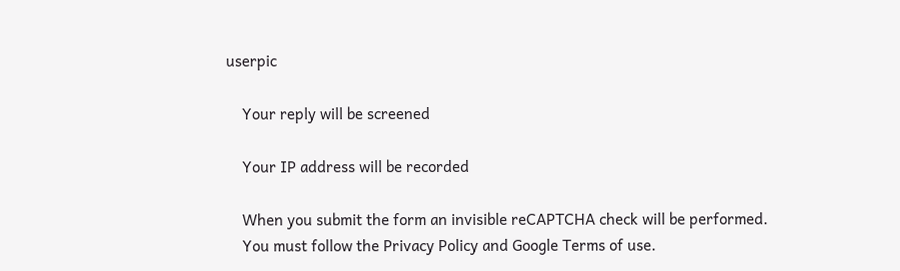userpic

    Your reply will be screened

    Your IP address will be recorded

    When you submit the form an invisible reCAPTCHA check will be performed.
    You must follow the Privacy Policy and Google Terms of use.